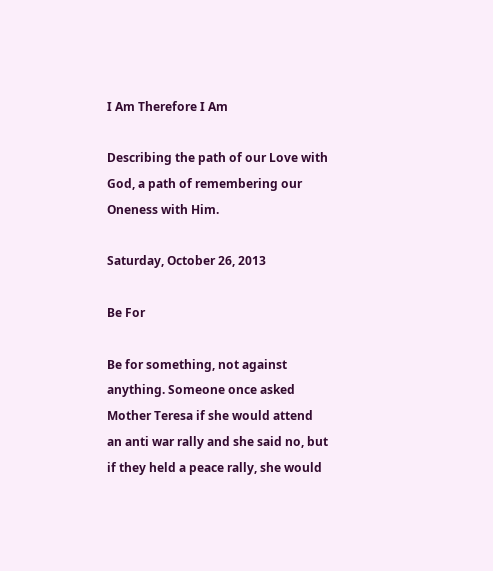I Am Therefore I Am

Describing the path of our Love with God, a path of remembering our Oneness with Him.

Saturday, October 26, 2013

Be For

Be for something, not against anything. Someone once asked Mother Teresa if she would attend an anti war rally and she said no, but if they held a peace rally, she would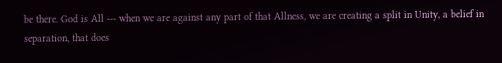be there. God is All --- when we are against any part of that Allness, we are creating a split in Unity, a belief in separation, that does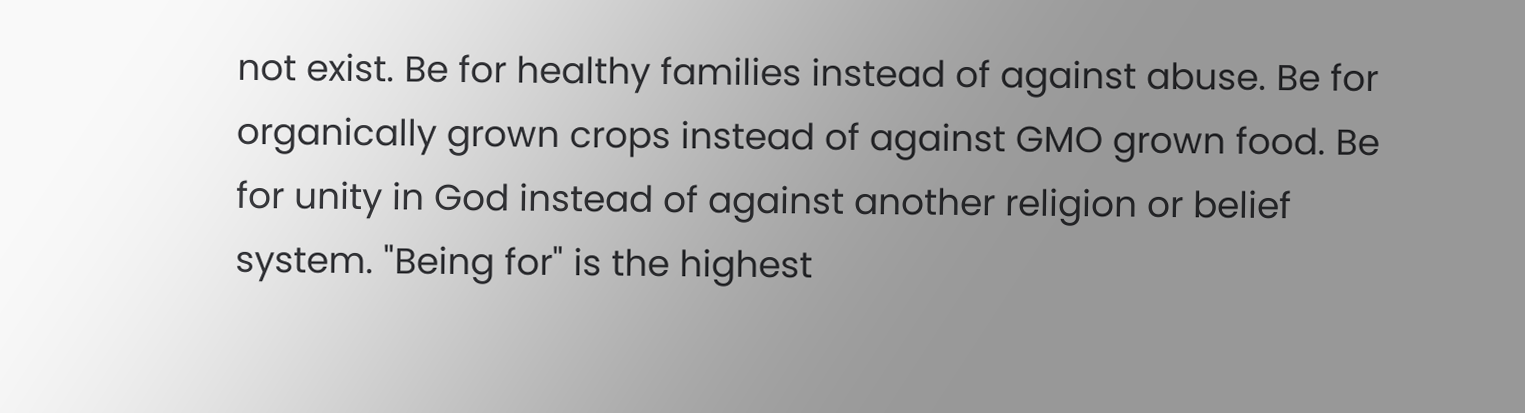not exist. Be for healthy families instead of against abuse. Be for organically grown crops instead of against GMO grown food. Be for unity in God instead of against another religion or belief system. "Being for" is the highest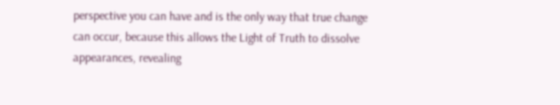perspective you can have and is the only way that true change can occur, because this allows the Light of Truth to dissolve appearances, revealing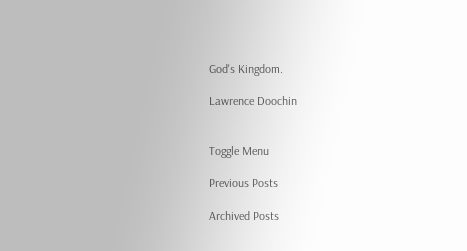God's Kingdom.

Lawrence Doochin


Toggle Menu

Previous Posts

Archived Posts